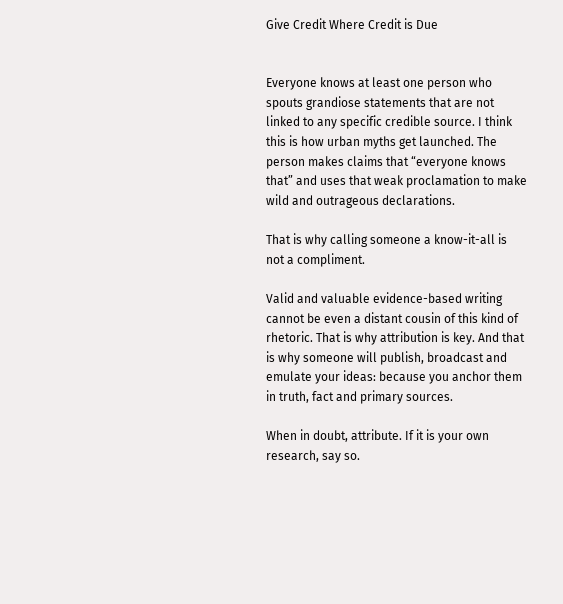Give Credit Where Credit is Due


Everyone knows at least one person who spouts grandiose statements that are not linked to any specific credible source. I think this is how urban myths get launched. The person makes claims that “everyone knows that” and uses that weak proclamation to make wild and outrageous declarations.

That is why calling someone a know-it-all is not a compliment.

Valid and valuable evidence-based writing cannot be even a distant cousin of this kind of rhetoric. That is why attribution is key. And that is why someone will publish, broadcast and emulate your ideas: because you anchor them in truth, fact and primary sources.

When in doubt, attribute. If it is your own research, say so.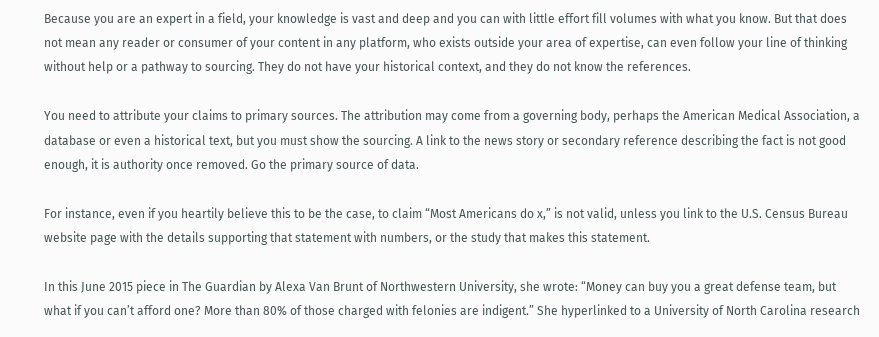Because you are an expert in a field, your knowledge is vast and deep and you can with little effort fill volumes with what you know. But that does not mean any reader or consumer of your content in any platform, who exists outside your area of expertise, can even follow your line of thinking without help or a pathway to sourcing. They do not have your historical context, and they do not know the references.

You need to attribute your claims to primary sources. The attribution may come from a governing body, perhaps the American Medical Association, a database or even a historical text, but you must show the sourcing. A link to the news story or secondary reference describing the fact is not good enough, it is authority once removed. Go the primary source of data.

For instance, even if you heartily believe this to be the case, to claim “Most Americans do x,” is not valid, unless you link to the U.S. Census Bureau website page with the details supporting that statement with numbers, or the study that makes this statement.

In this June 2015 piece in The Guardian by Alexa Van Brunt of Northwestern University, she wrote: “Money can buy you a great defense team, but what if you can’t afford one? More than 80% of those charged with felonies are indigent.” She hyperlinked to a University of North Carolina research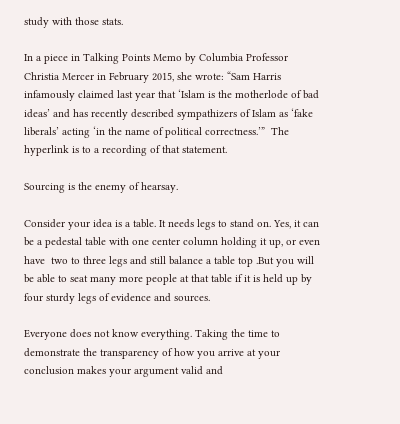study with those stats.

In a piece in Talking Points Memo by Columbia Professor Christia Mercer in February 2015, she wrote: “Sam Harris infamously claimed last year that ‘Islam is the motherlode of bad ideas’ and has recently described sympathizers of Islam as ‘fake liberals’ acting ‘in the name of political correctness.’”  The hyperlink is to a recording of that statement.

Sourcing is the enemy of hearsay.

Consider your idea is a table. It needs legs to stand on. Yes, it can be a pedestal table with one center column holding it up, or even have  two to three legs and still balance a table top .But you will be able to seat many more people at that table if it is held up by four sturdy legs of evidence and sources.

Everyone does not know everything. Taking the time to demonstrate the transparency of how you arrive at your conclusion makes your argument valid and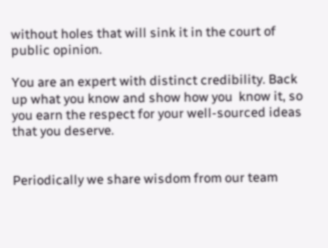without holes that will sink it in the court of public opinion.

You are an expert with distinct credibility. Back up what you know and show how you  know it, so you earn the respect for your well-sourced ideas that you deserve.


Periodically we share wisdom from our team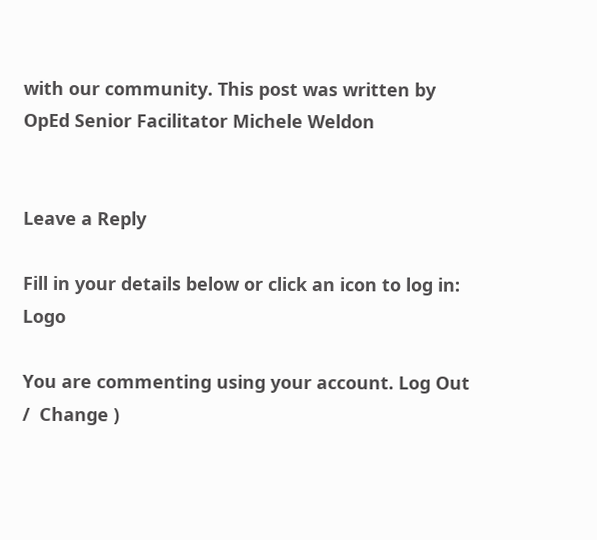with our community. This post was written by OpEd Senior Facilitator Michele Weldon


Leave a Reply

Fill in your details below or click an icon to log in: Logo

You are commenting using your account. Log Out /  Change )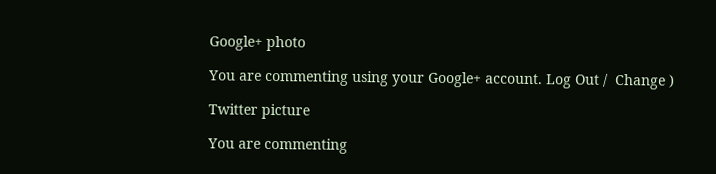Google+ photo

You are commenting using your Google+ account. Log Out /  Change )

Twitter picture

You are commenting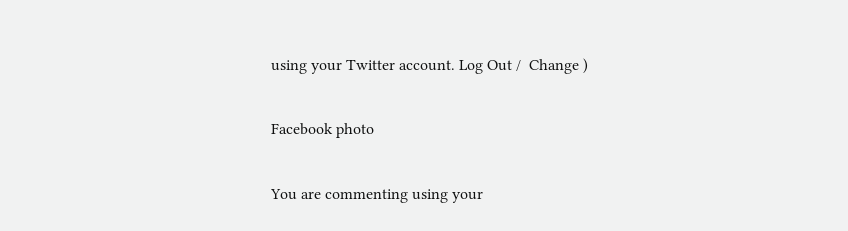using your Twitter account. Log Out /  Change )

Facebook photo

You are commenting using your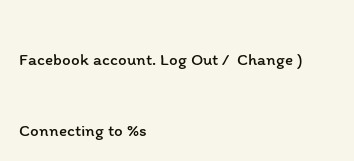Facebook account. Log Out /  Change )


Connecting to %s